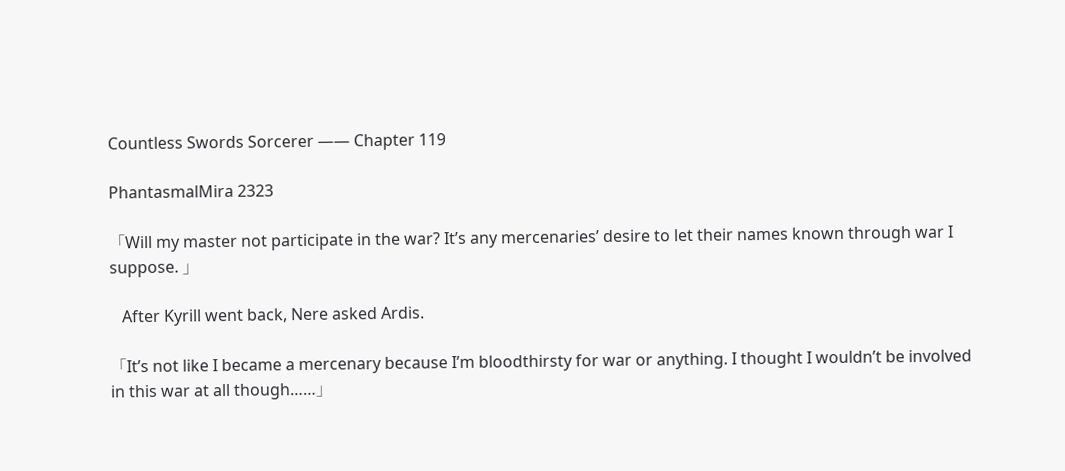Countless Swords Sorcerer ―― Chapter 119

PhantasmalMira 2323

「Will my master not participate in the war? It’s any mercenaries’ desire to let their names known through war I suppose. 」

   After Kyrill went back, Nere asked Ardis.

「It’s not like I became a mercenary because I’m bloodthirsty for war or anything. I thought I wouldn’t be involved in this war at all though……」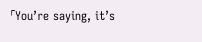「You’re saying, it’s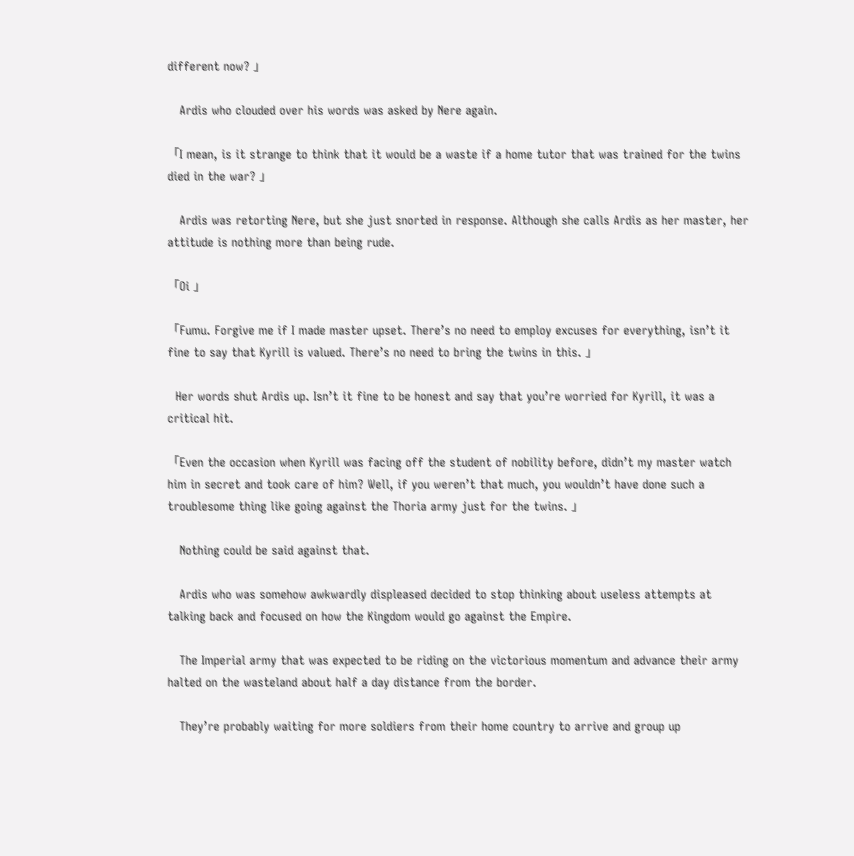different now? 」

   Ardis who clouded over his words was asked by Nere again.

「I mean, is it strange to think that it would be a waste if a home tutor that was trained for the twins died in the war? 」

   Ardis was retorting Nere, but she just snorted in response. Although she calls Ardis as her master, her attitude is nothing more than being rude.

「Oi 」

「Fumu. Forgive me if I made master upset. There’s no need to employ excuses for everything, isn’t it fine to say that Kyrill is valued. There’s no need to bring the twins in this. 」

  Her words shut Ardis up. Isn’t it fine to be honest and say that you’re worried for Kyrill, it was a critical hit.

「Even the occasion when Kyrill was facing off the student of nobility before, didn’t my master watch him in secret and took care of him? Well, if you weren’t that much, you wouldn’t have done such a troublesome thing like going against the Thoria army just for the twins. 」

   Nothing could be said against that.

   Ardis who was somehow awkwardly displeased decided to stop thinking about useless attempts at talking back and focused on how the Kingdom would go against the Empire.

   The Imperial army that was expected to be riding on the victorious momentum and advance their army halted on the wasteland about half a day distance from the border.

   They’re probably waiting for more soldiers from their home country to arrive and group up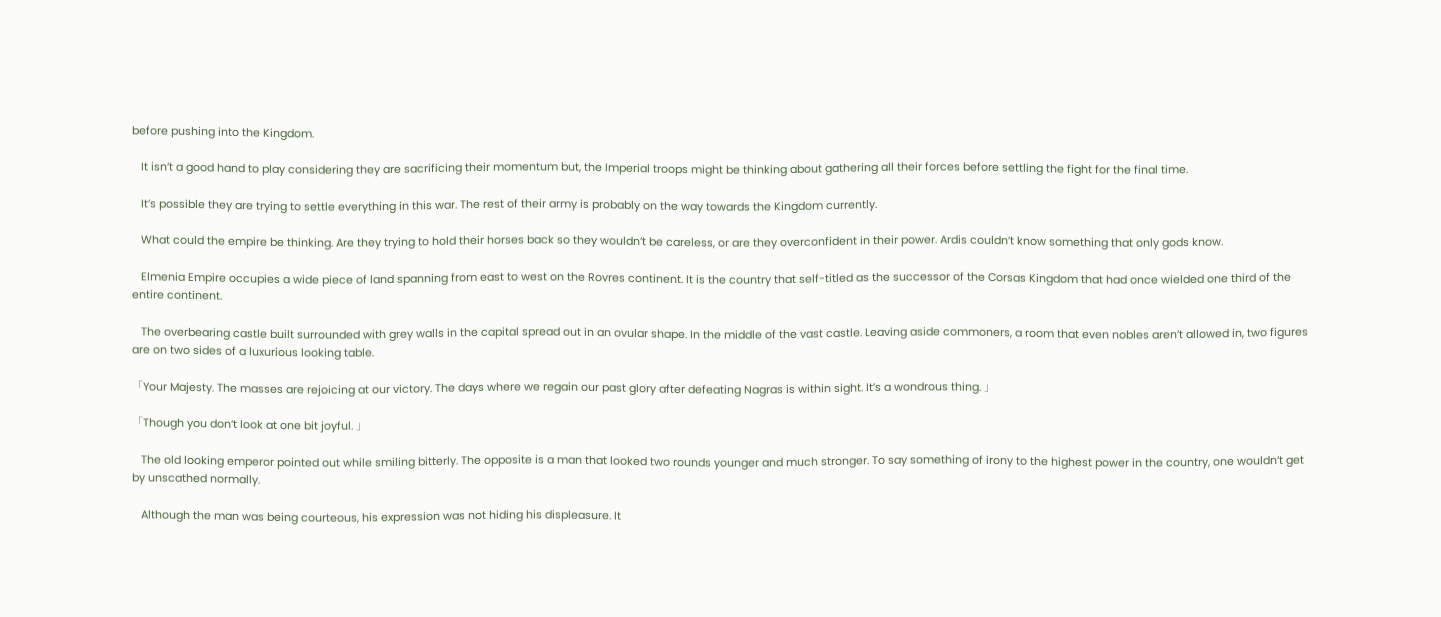before pushing into the Kingdom.

   It isn’t a good hand to play considering they are sacrificing their momentum but, the Imperial troops might be thinking about gathering all their forces before settling the fight for the final time.

   It’s possible they are trying to settle everything in this war. The rest of their army is probably on the way towards the Kingdom currently.

   What could the empire be thinking. Are they trying to hold their horses back so they wouldn’t be careless, or are they overconfident in their power. Ardis couldn’t know something that only gods know.

   Elmenia Empire occupies a wide piece of land spanning from east to west on the Rovres continent. It is the country that self-titled as the successor of the Corsas Kingdom that had once wielded one third of the entire continent.

   The overbearing castle built surrounded with grey walls in the capital spread out in an ovular shape. In the middle of the vast castle. Leaving aside commoners, a room that even nobles aren’t allowed in, two figures are on two sides of a luxurious looking table.

「Your Majesty. The masses are rejoicing at our victory. The days where we regain our past glory after defeating Nagras is within sight. It’s a wondrous thing. 」

「Though you don’t look at one bit joyful. 」

   The old looking emperor pointed out while smiling bitterly. The opposite is a man that looked two rounds younger and much stronger. To say something of irony to the highest power in the country, one wouldn’t get by unscathed normally.

   Although the man was being courteous, his expression was not hiding his displeasure. It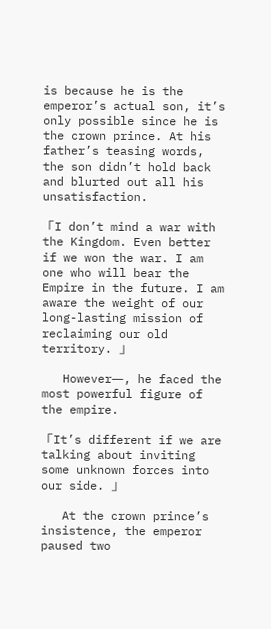is because he is the emperor’s actual son, it’s only possible since he is the crown prince. At his father’s teasing words, the son didn’t hold back and blurted out all his unsatisfaction.

「I don’t mind a war with the Kingdom. Even better if we won the war. I am one who will bear the Empire in the future. I am aware the weight of our long-lasting mission of reclaiming our old territory. 」

   However―, he faced the most powerful figure of the empire.

「It’s different if we are talking about inviting some unknown forces into our side. 」

   At the crown prince’s insistence, the emperor paused two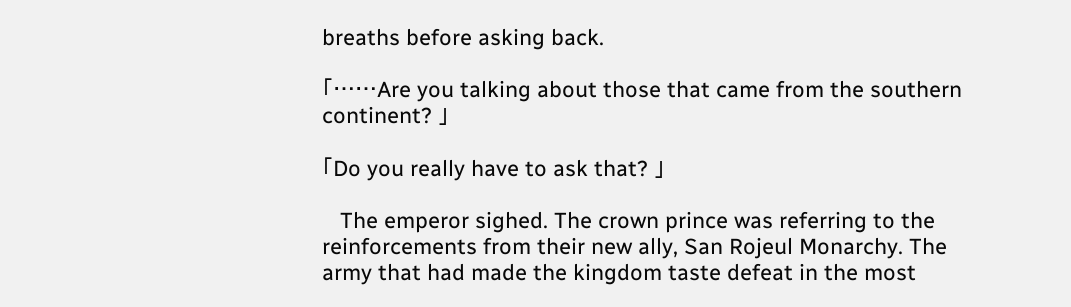breaths before asking back.

「……Are you talking about those that came from the southern continent? 」

「Do you really have to ask that? 」

   The emperor sighed. The crown prince was referring to the reinforcements from their new ally, San Rojeul Monarchy. The army that had made the kingdom taste defeat in the most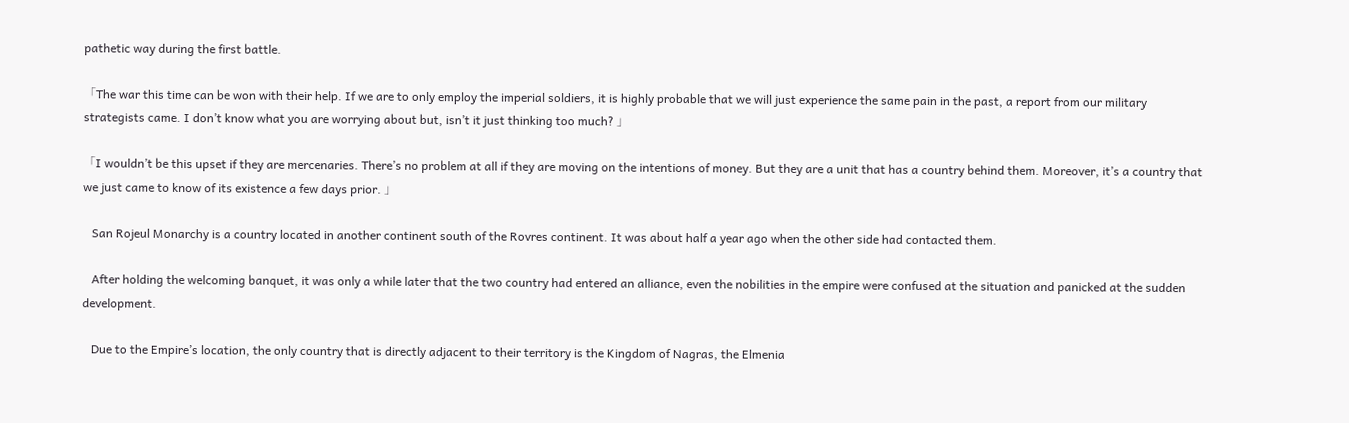pathetic way during the first battle.

「The war this time can be won with their help. If we are to only employ the imperial soldiers, it is highly probable that we will just experience the same pain in the past, a report from our military strategists came. I don’t know what you are worrying about but, isn’t it just thinking too much? 」

「I wouldn’t be this upset if they are mercenaries. There’s no problem at all if they are moving on the intentions of money. But they are a unit that has a country behind them. Moreover, it’s a country that we just came to know of its existence a few days prior. 」

   San Rojeul Monarchy is a country located in another continent south of the Rovres continent. It was about half a year ago when the other side had contacted them.

   After holding the welcoming banquet, it was only a while later that the two country had entered an alliance, even the nobilities in the empire were confused at the situation and panicked at the sudden development.

   Due to the Empire’s location, the only country that is directly adjacent to their territory is the Kingdom of Nagras, the Elmenia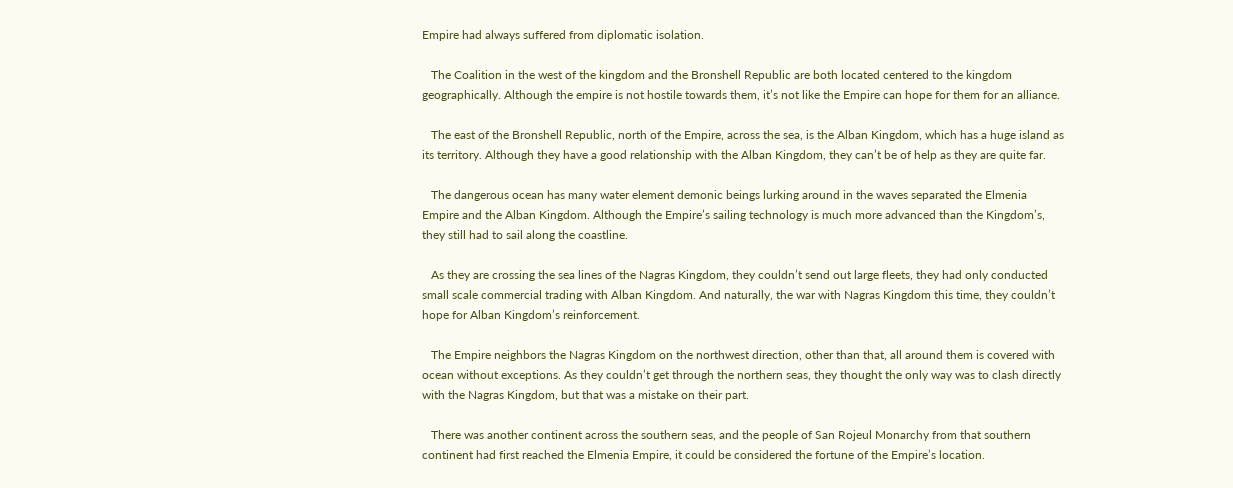Empire had always suffered from diplomatic isolation.

   The Coalition in the west of the kingdom and the Bronshell Republic are both located centered to the kingdom geographically. Although the empire is not hostile towards them, it’s not like the Empire can hope for them for an alliance.

   The east of the Bronshell Republic, north of the Empire, across the sea, is the Alban Kingdom, which has a huge island as its territory. Although they have a good relationship with the Alban Kingdom, they can’t be of help as they are quite far.

   The dangerous ocean has many water element demonic beings lurking around in the waves separated the Elmenia Empire and the Alban Kingdom. Although the Empire’s sailing technology is much more advanced than the Kingdom’s, they still had to sail along the coastline.

   As they are crossing the sea lines of the Nagras Kingdom, they couldn’t send out large fleets, they had only conducted small scale commercial trading with Alban Kingdom. And naturally, the war with Nagras Kingdom this time, they couldn’t hope for Alban Kingdom’s reinforcement.

   The Empire neighbors the Nagras Kingdom on the northwest direction, other than that, all around them is covered with ocean without exceptions. As they couldn’t get through the northern seas, they thought the only way was to clash directly with the Nagras Kingdom, but that was a mistake on their part.

   There was another continent across the southern seas, and the people of San Rojeul Monarchy from that southern continent had first reached the Elmenia Empire, it could be considered the fortune of the Empire’s location.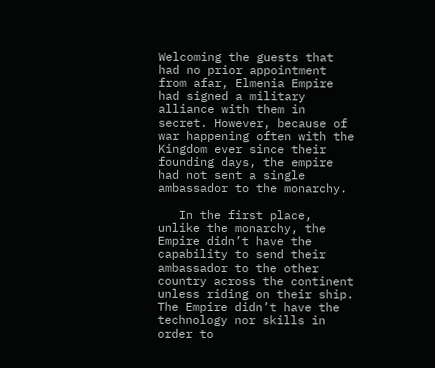Welcoming the guests that had no prior appointment from afar, Elmenia Empire had signed a military alliance with them in secret. However, because of war happening often with the Kingdom ever since their founding days, the empire had not sent a single ambassador to the monarchy.

   In the first place, unlike the monarchy, the Empire didn’t have the capability to send their ambassador to the other country across the continent unless riding on their ship. The Empire didn’t have the technology nor skills in order to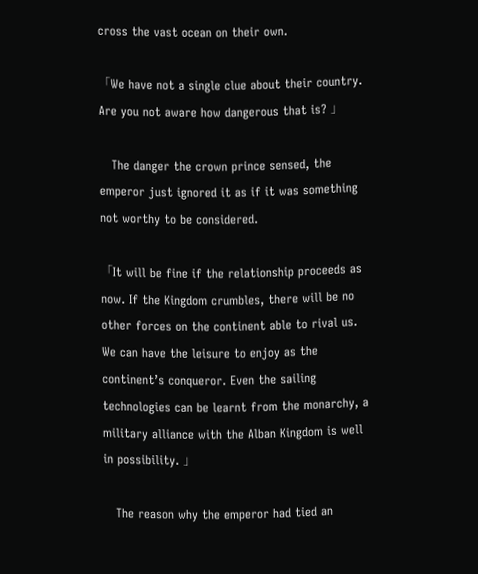cross the vast ocean on their own.

「We have not a single clue about their country. Are you not aware how dangerous that is? 」

   The danger the crown prince sensed, the emperor just ignored it as if it was something not worthy to be considered.

「It will be fine if the relationship proceeds as now. If the Kingdom crumbles, there will be no other forces on the continent able to rival us. We can have the leisure to enjoy as the continent’s conqueror. Even the sailing technologies can be learnt from the monarchy, a military alliance with the Alban Kingdom is well in possibility. 」

   The reason why the emperor had tied an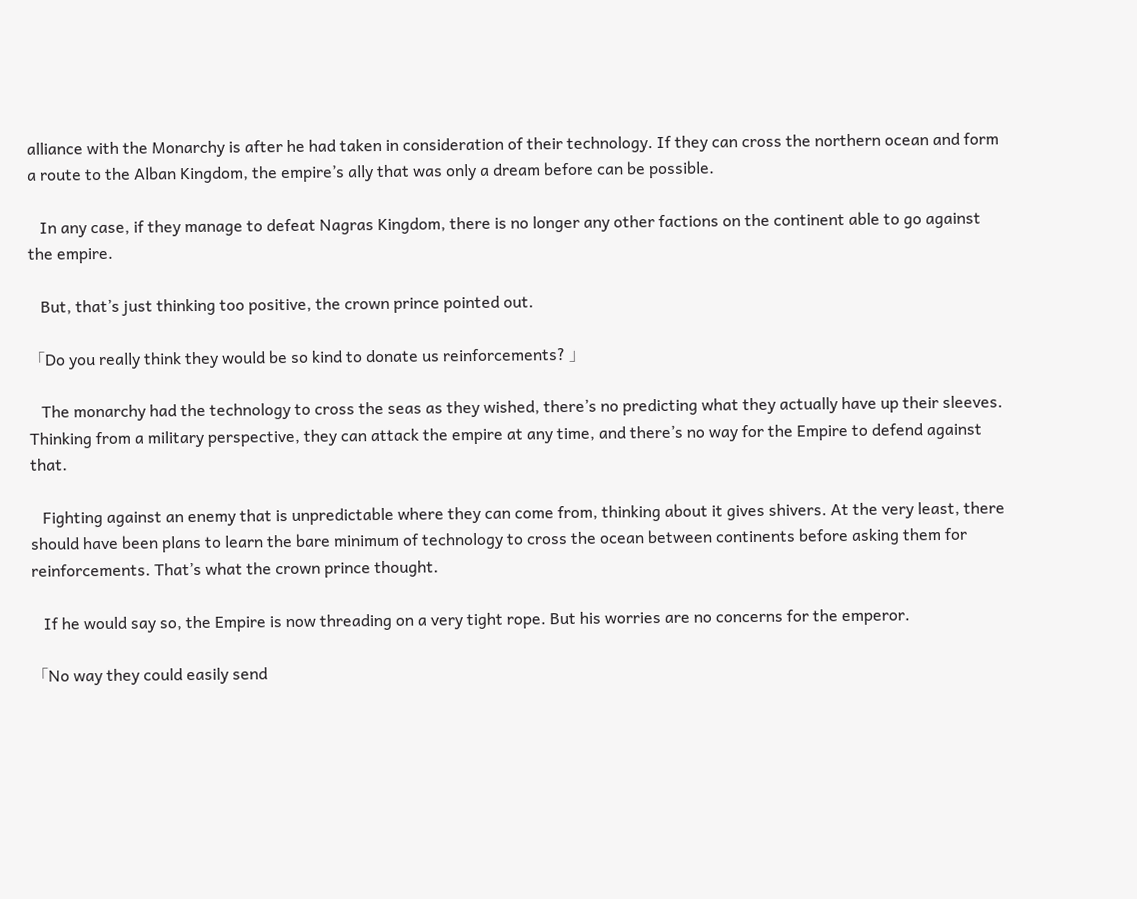alliance with the Monarchy is after he had taken in consideration of their technology. If they can cross the northern ocean and form a route to the Alban Kingdom, the empire’s ally that was only a dream before can be possible.

   In any case, if they manage to defeat Nagras Kingdom, there is no longer any other factions on the continent able to go against the empire.

   But, that’s just thinking too positive, the crown prince pointed out.

「Do you really think they would be so kind to donate us reinforcements? 」

   The monarchy had the technology to cross the seas as they wished, there’s no predicting what they actually have up their sleeves. Thinking from a military perspective, they can attack the empire at any time, and there’s no way for the Empire to defend against that.

   Fighting against an enemy that is unpredictable where they can come from, thinking about it gives shivers. At the very least, there should have been plans to learn the bare minimum of technology to cross the ocean between continents before asking them for reinforcements. That’s what the crown prince thought.

   If he would say so, the Empire is now threading on a very tight rope. But his worries are no concerns for the emperor.

「No way they could easily send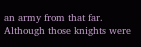an army from that far. Although those knights were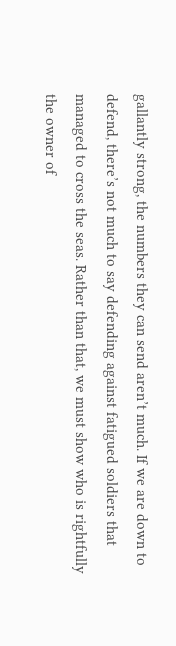gallantly strong, the numbers they can send aren’t much. If we are down to defend, there’s not much to say defending against fatigued soldiers that managed to cross the seas. Rather than that, we must show who is rightfully the owner of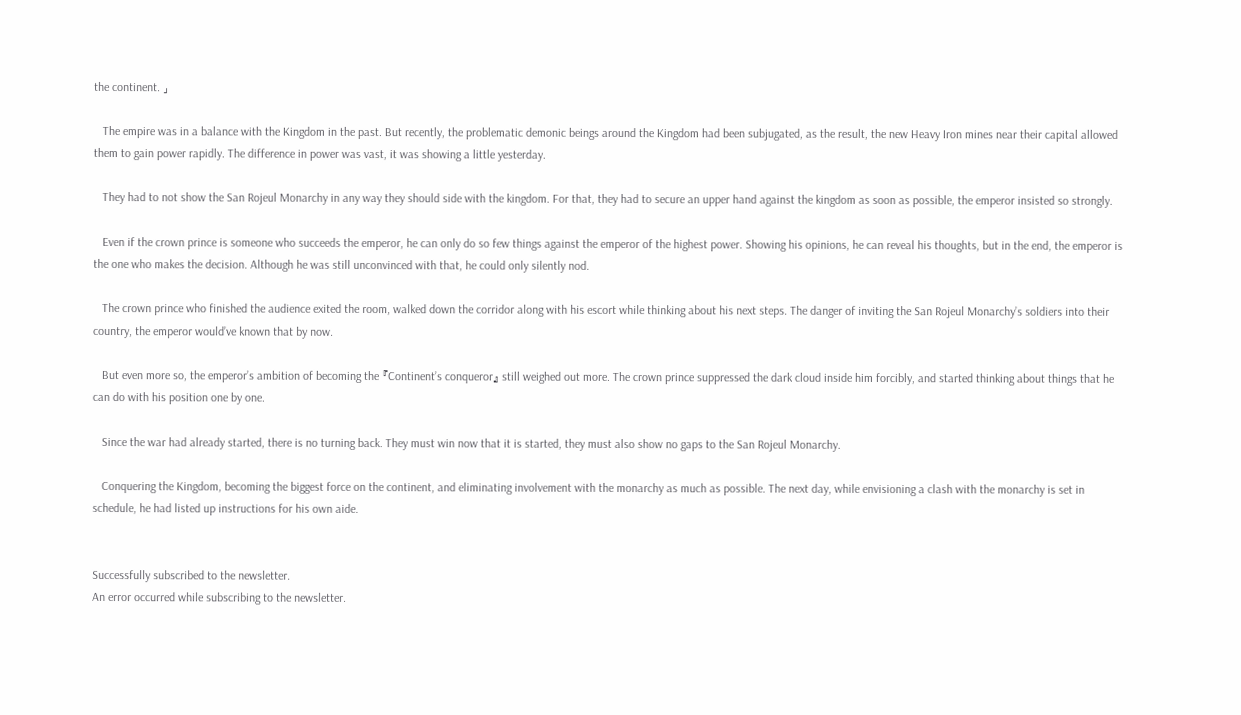the continent. 」

   The empire was in a balance with the Kingdom in the past. But recently, the problematic demonic beings around the Kingdom had been subjugated, as the result, the new Heavy Iron mines near their capital allowed them to gain power rapidly. The difference in power was vast, it was showing a little yesterday.

   They had to not show the San Rojeul Monarchy in any way they should side with the kingdom. For that, they had to secure an upper hand against the kingdom as soon as possible, the emperor insisted so strongly.

   Even if the crown prince is someone who succeeds the emperor, he can only do so few things against the emperor of the highest power. Showing his opinions, he can reveal his thoughts, but in the end, the emperor is the one who makes the decision. Although he was still unconvinced with that, he could only silently nod.

   The crown prince who finished the audience exited the room, walked down the corridor along with his escort while thinking about his next steps. The danger of inviting the San Rojeul Monarchy’s soldiers into their country, the emperor would’ve known that by now.

   But even more so, the emperor’s ambition of becoming the 『Continent’s conqueror』 still weighed out more. The crown prince suppressed the dark cloud inside him forcibly, and started thinking about things that he can do with his position one by one.

   Since the war had already started, there is no turning back. They must win now that it is started, they must also show no gaps to the San Rojeul Monarchy.

   Conquering the Kingdom, becoming the biggest force on the continent, and eliminating involvement with the monarchy as much as possible. The next day, while envisioning a clash with the monarchy is set in schedule, he had listed up instructions for his own aide.


Successfully subscribed to the newsletter.
An error occurred while subscribing to the newsletter.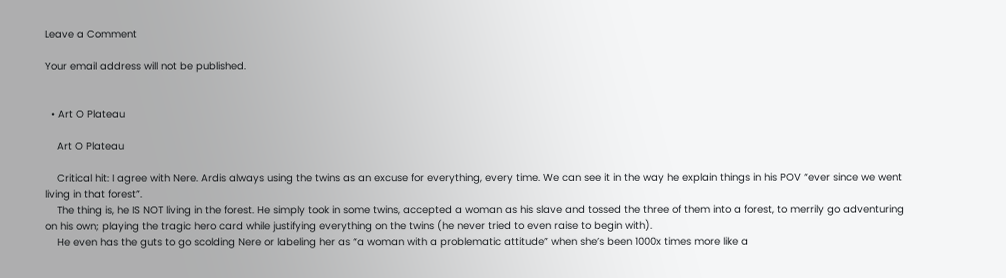Leave a Comment

Your email address will not be published.


  • Art O Plateau

    Art O Plateau

    Critical hit: I agree with Nere. Ardis always using the twins as an excuse for everything, every time. We can see it in the way he explain things in his POV “ever since we went living in that forest”.
    The thing is, he IS NOT living in the forest. He simply took in some twins, accepted a woman as his slave and tossed the three of them into a forest, to merrily go adventuring on his own; playing the tragic hero card while justifying everything on the twins (he never tried to even raise to begin with).
    He even has the guts to go scolding Nere or labeling her as “a woman with a problematic attitude” when she’s been 1000x times more like a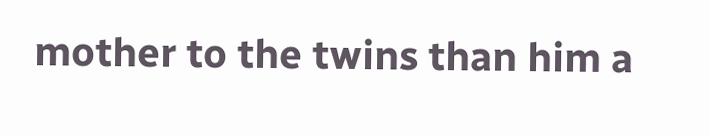mother to the twins than him a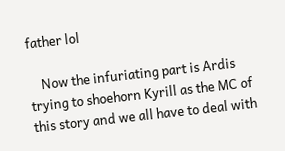father lol

    Now the infuriating part is Ardis trying to shoehorn Kyrill as the MC of this story and we all have to deal with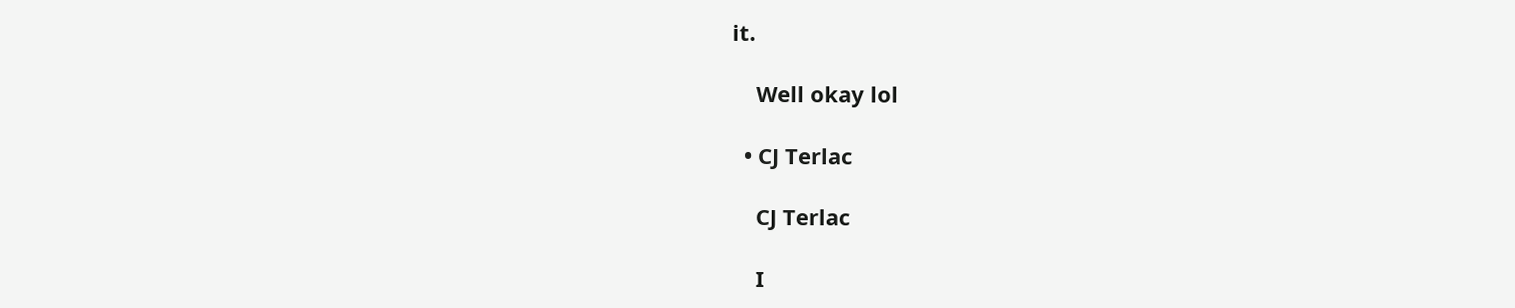it.

    Well okay lol

  • CJ Terlac

    CJ Terlac

    I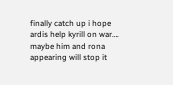finally catch up i hope ardis help kyrill on war…. maybe him and rona appearing will stop it